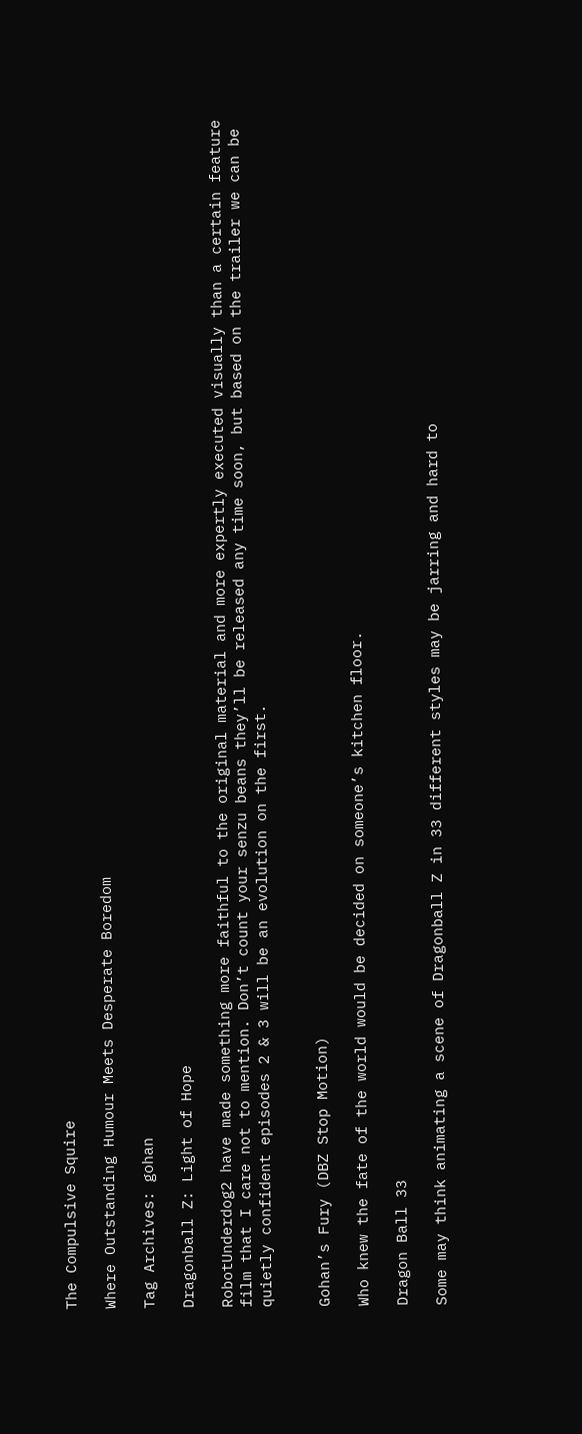The Compulsive Squire

Where Outstanding Humour Meets Desperate Boredom

Tag Archives: gohan

Dragonball Z: Light of Hope

RobotUnderdog2 have made something more faithful to the original material and more expertly executed visually than a certain feature film that I care not to mention. Don’t count your senzu beans they’ll be released any time soon, but based on the trailer we can be quietly confident episodes 2 & 3 will be an evolution on the first.


Gohan’s Fury (DBZ Stop Motion)

Who knew the fate of the world would be decided on someone’s kitchen floor.

Dragon Ball 33

Some may think animating a scene of Dragonball Z in 33 different styles may be jarring and hard to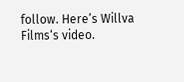follow. Here’s Willva Films‘s video.